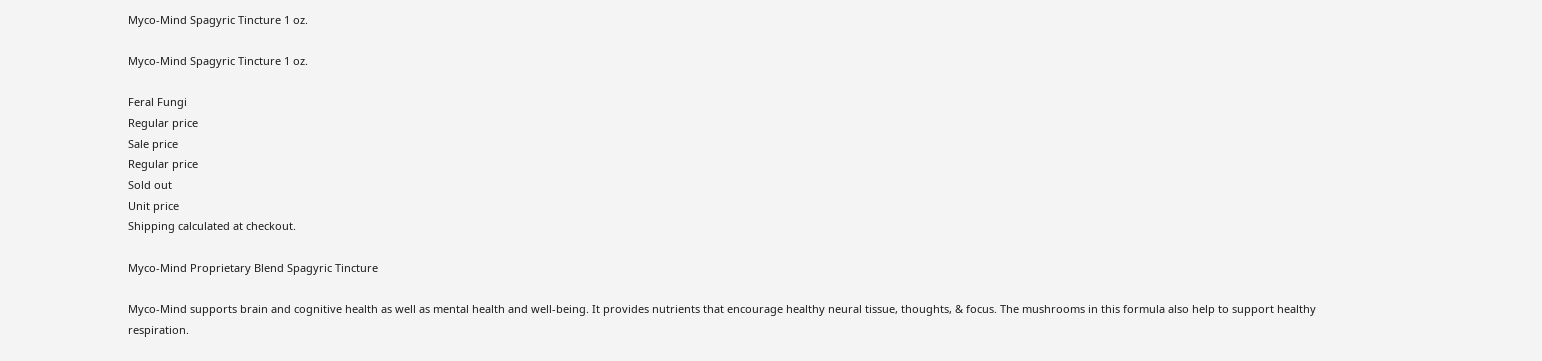Myco-Mind Spagyric Tincture 1 oz.

Myco-Mind Spagyric Tincture 1 oz.

Feral Fungi
Regular price
Sale price
Regular price
Sold out
Unit price
Shipping calculated at checkout.

Myco-Mind Proprietary Blend Spagyric Tincture

Myco-Mind supports brain and cognitive health as well as mental health and well-being. It provides nutrients that encourage healthy neural tissue, thoughts, & focus. The mushrooms in this formula also help to support healthy respiration.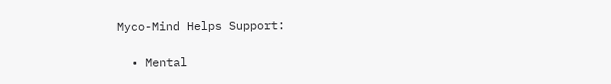Myco-Mind Helps Support:

  • Mental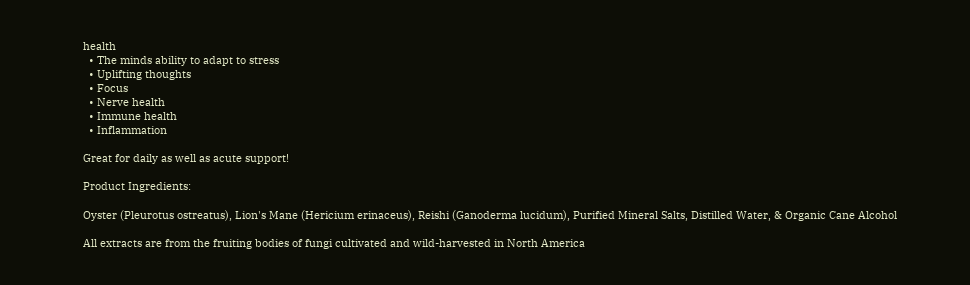health
  • The minds ability to adapt to stress
  • Uplifting thoughts
  • Focus
  • Nerve health
  • Immune health
  • Inflammation

Great for daily as well as acute support!

Product Ingredients:

Oyster (Pleurotus ostreatus), Lion's Mane (Hericium erinaceus), Reishi (Ganoderma lucidum), Purified Mineral Salts, Distilled Water, & Organic Cane Alcohol

All extracts are from the fruiting bodies of fungi cultivated and wild-harvested in North America